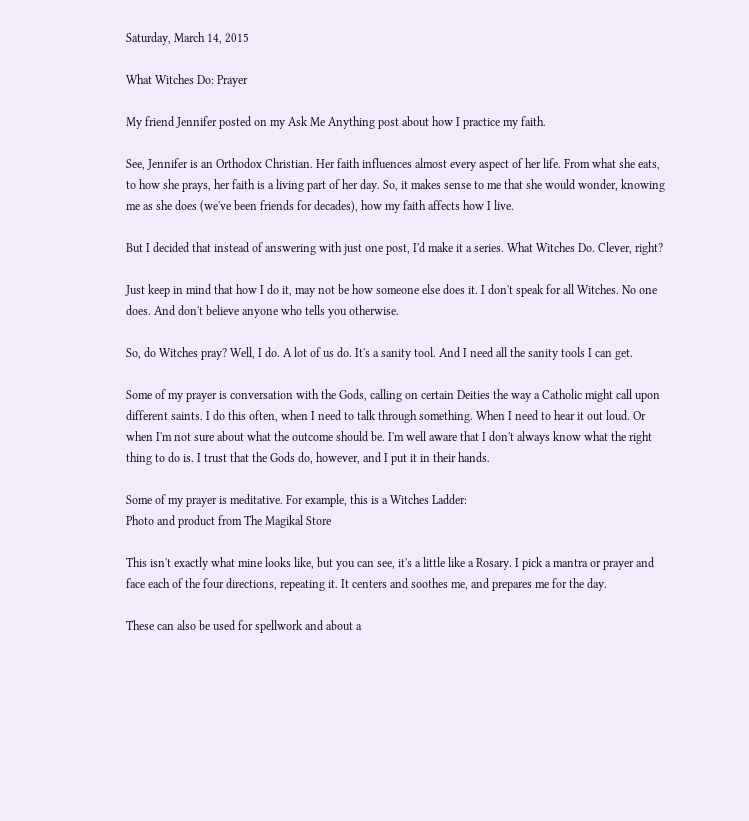Saturday, March 14, 2015

What Witches Do: Prayer

My friend Jennifer posted on my Ask Me Anything post about how I practice my faith.

See, Jennifer is an Orthodox Christian. Her faith influences almost every aspect of her life. From what she eats, to how she prays, her faith is a living part of her day. So, it makes sense to me that she would wonder, knowing me as she does (we've been friends for decades), how my faith affects how I live.

But I decided that instead of answering with just one post, I'd make it a series. What Witches Do. Clever, right?

Just keep in mind that how I do it, may not be how someone else does it. I don't speak for all Witches. No one does. And don't believe anyone who tells you otherwise.

So, do Witches pray? Well, I do. A lot of us do. It's a sanity tool. And I need all the sanity tools I can get.

Some of my prayer is conversation with the Gods, calling on certain Deities the way a Catholic might call upon different saints. I do this often, when I need to talk through something. When I need to hear it out loud. Or when I'm not sure about what the outcome should be. I'm well aware that I don't always know what the right thing to do is. I trust that the Gods do, however, and I put it in their hands.

Some of my prayer is meditative. For example, this is a Witches Ladder:
Photo and product from The Magikal Store

This isn't exactly what mine looks like, but you can see, it's a little like a Rosary. I pick a mantra or prayer and face each of the four directions, repeating it. It centers and soothes me, and prepares me for the day.

These can also be used for spellwork and about a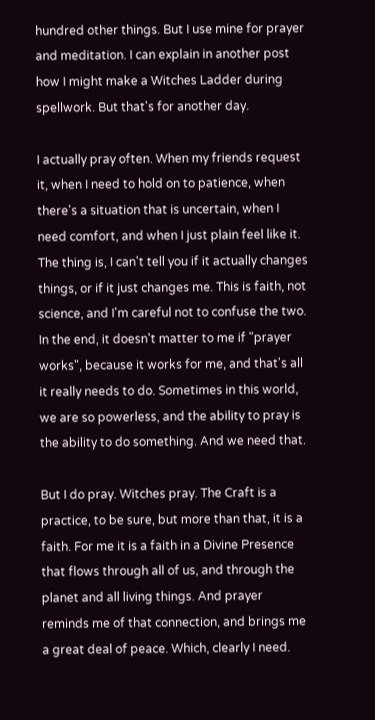hundred other things. But I use mine for prayer and meditation. I can explain in another post how I might make a Witches Ladder during spellwork. But that's for another day.

I actually pray often. When my friends request it, when I need to hold on to patience, when there's a situation that is uncertain, when I need comfort, and when I just plain feel like it. The thing is, I can't tell you if it actually changes things, or if it just changes me. This is faith, not science, and I'm careful not to confuse the two. In the end, it doesn't matter to me if "prayer works", because it works for me, and that's all it really needs to do. Sometimes in this world, we are so powerless, and the ability to pray is the ability to do something. And we need that.

But I do pray. Witches pray. The Craft is a practice, to be sure, but more than that, it is a faith. For me it is a faith in a Divine Presence that flows through all of us, and through the planet and all living things. And prayer reminds me of that connection, and brings me a great deal of peace. Which, clearly I need.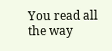You read all the way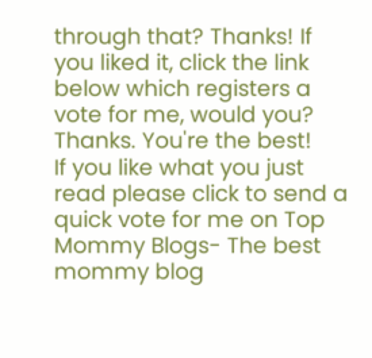through that? Thanks! If you liked it, click the link below which registers a vote for me, would you? Thanks. You're the best!
If you like what you just read please click to send a quick vote for me on Top Mommy Blogs- The best mommy blog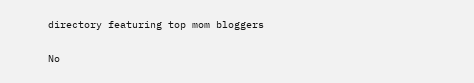directory featuring top mom bloggers

No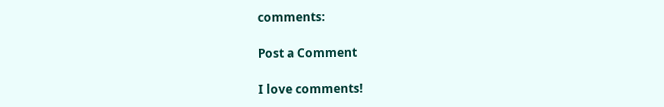comments:

Post a Comment

I love comments!